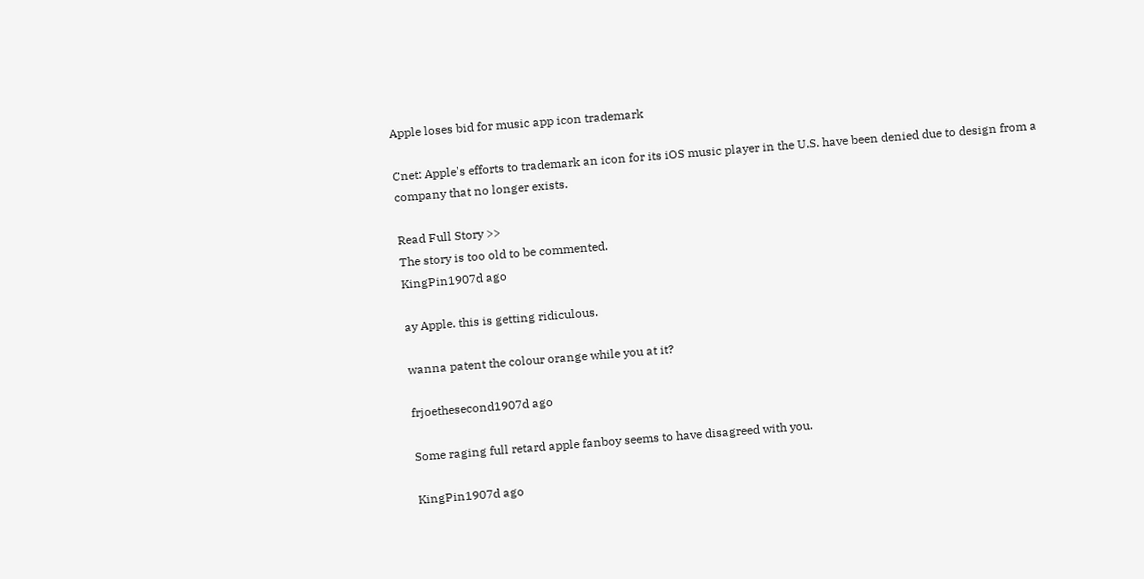Apple loses bid for music app icon trademark

Cnet: Apple's efforts to trademark an icon for its iOS music player in the U.S. have been denied due to design from a company that no longer exists.

Read Full Story >>
The story is too old to be commented.
KingPin1907d ago

ay Apple. this is getting ridiculous.

wanna patent the colour orange while you at it?

frjoethesecond1907d ago

Some raging full retard apple fanboy seems to have disagreed with you.

KingPin1907d ago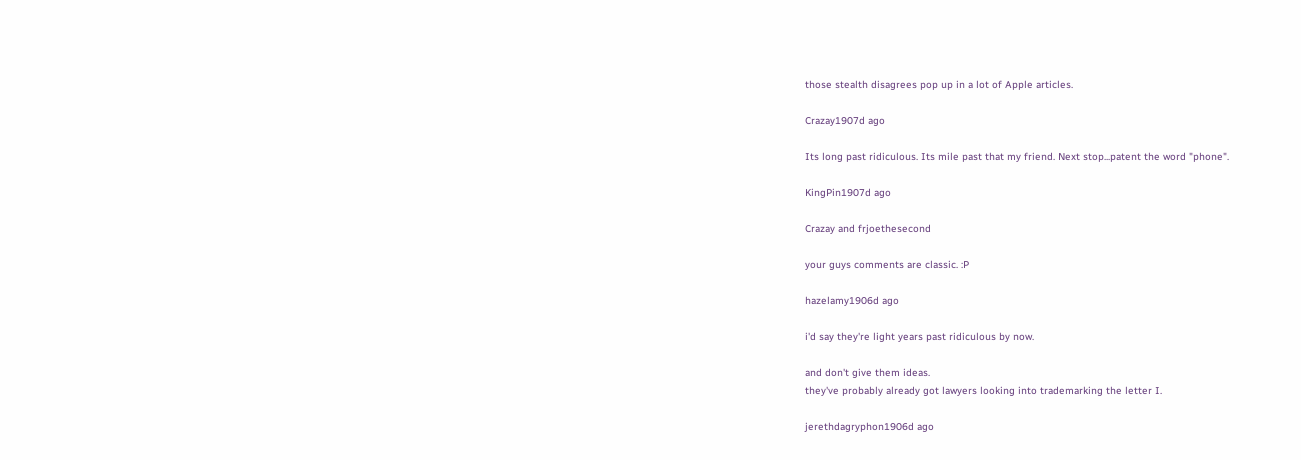those stealth disagrees pop up in a lot of Apple articles.

Crazay1907d ago

Its long past ridiculous. Its mile past that my friend. Next stop...patent the word "phone".

KingPin1907d ago

Crazay and frjoethesecond

your guys comments are classic. :P

hazelamy1906d ago

i'd say they're light years past ridiculous by now.

and don't give them ideas.
they've probably already got lawyers looking into trademarking the letter I.

jerethdagryphon1906d ago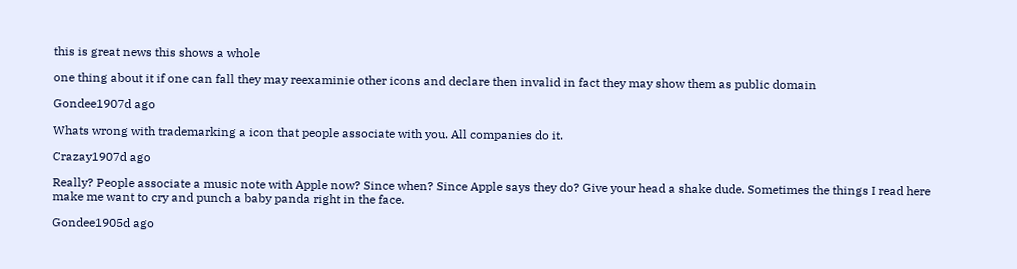this is great news this shows a whole

one thing about it if one can fall they may reexaminie other icons and declare then invalid in fact they may show them as public domain

Gondee1907d ago

Whats wrong with trademarking a icon that people associate with you. All companies do it.

Crazay1907d ago

Really? People associate a music note with Apple now? Since when? Since Apple says they do? Give your head a shake dude. Sometimes the things I read here make me want to cry and punch a baby panda right in the face.

Gondee1905d ago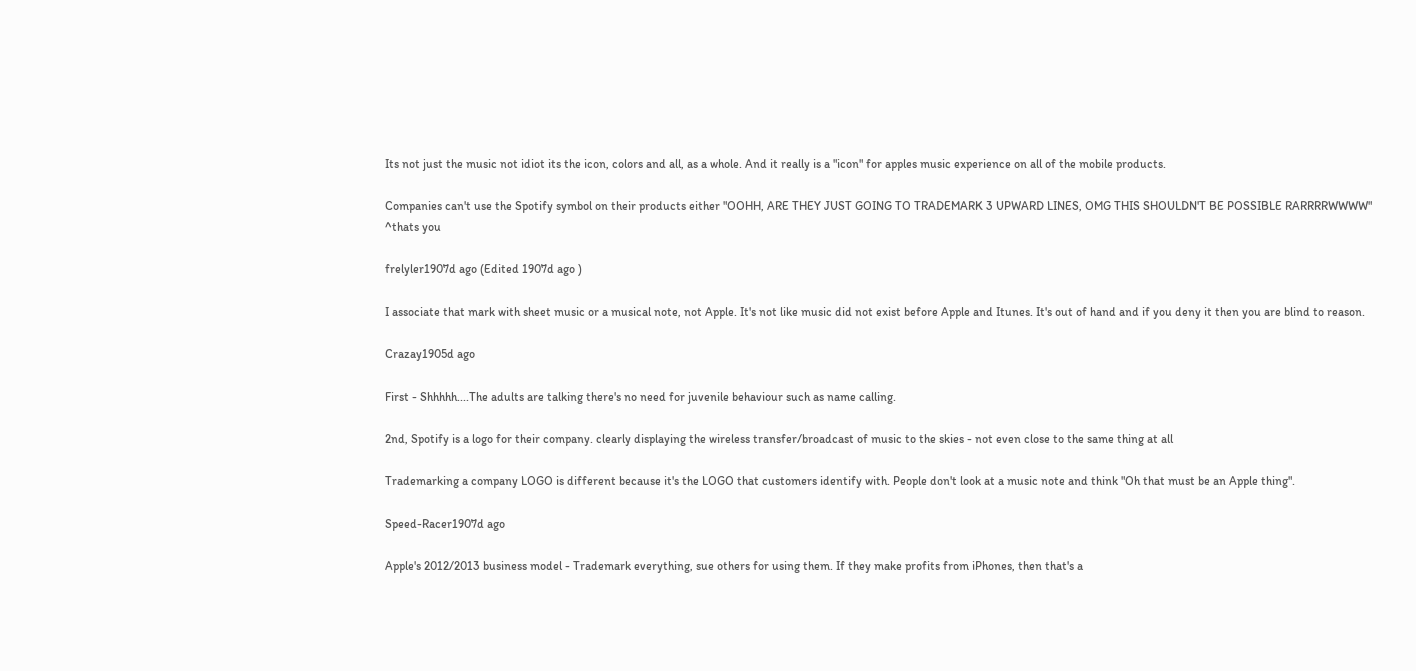Its not just the music not idiot its the icon, colors and all, as a whole. And it really is a "icon" for apples music experience on all of the mobile products.

Companies can't use the Spotify symbol on their products either "OOHH, ARE THEY JUST GOING TO TRADEMARK 3 UPWARD LINES, OMG THIS SHOULDN'T BE POSSIBLE RARRRRWWWW"
^thats you

frelyler1907d ago (Edited 1907d ago )

I associate that mark with sheet music or a musical note, not Apple. It's not like music did not exist before Apple and Itunes. It's out of hand and if you deny it then you are blind to reason.

Crazay1905d ago

First - Shhhhh....The adults are talking there's no need for juvenile behaviour such as name calling.

2nd, Spotify is a logo for their company. clearly displaying the wireless transfer/broadcast of music to the skies - not even close to the same thing at all

Trademarking a company LOGO is different because it's the LOGO that customers identify with. People don't look at a music note and think "Oh that must be an Apple thing".

Speed-Racer1907d ago

Apple's 2012/2013 business model - Trademark everything, sue others for using them. If they make profits from iPhones, then that's a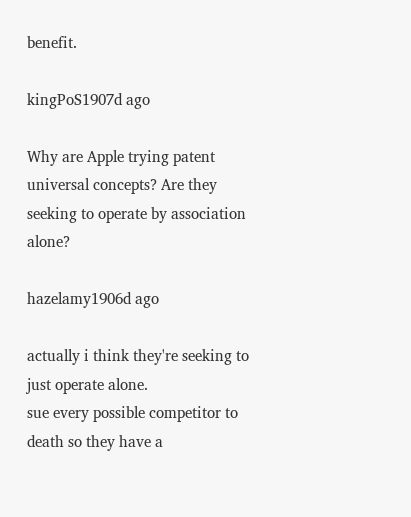benefit.

kingPoS1907d ago

Why are Apple trying patent universal concepts? Are they seeking to operate by association alone?

hazelamy1906d ago

actually i think they're seeking to just operate alone.
sue every possible competitor to death so they have a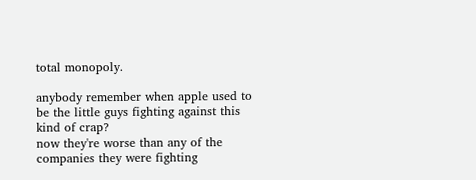total monopoly.

anybody remember when apple used to be the little guys fighting against this kind of crap?
now they're worse than any of the companies they were fighting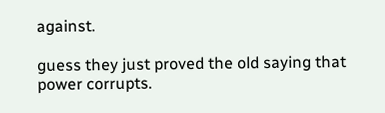against.

guess they just proved the old saying that power corrupts.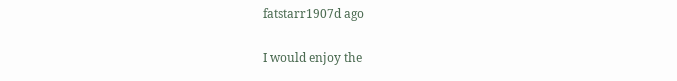fatstarr1907d ago

I would enjoy the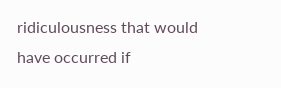ridiculousness that would have occurred if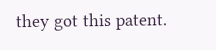they got this patent.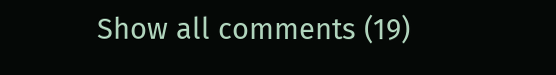Show all comments (19)